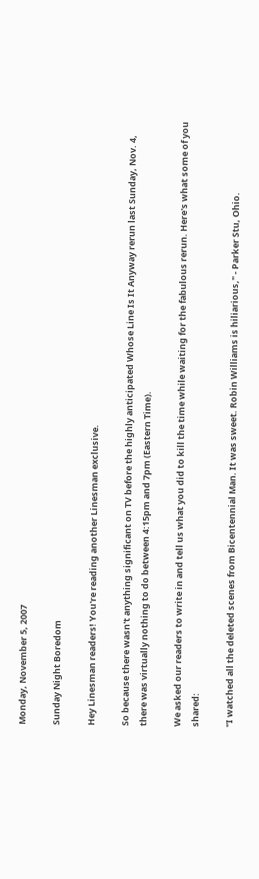Monday, November 5, 2007

Sunday Night Boredom

Hey Linesman readers! You're reading another Linesman exclusive.

So because there wasn't anything significant on TV before the highly anticipated Whose Line Is It Anyway rerun last Sunday, Nov. 4, there was virtually nothing to do between 4:15pm and 7pm (Eastern Time).

We asked our readers to write in and tell us what you did to kill the time while waiting for the fabulous rerun. Here's what some of you shared:

"I watched all the deleted scenes from Bicentennial Man. It was sweet. Robin Williams is hiliarious," - Parker Stu, Ohio.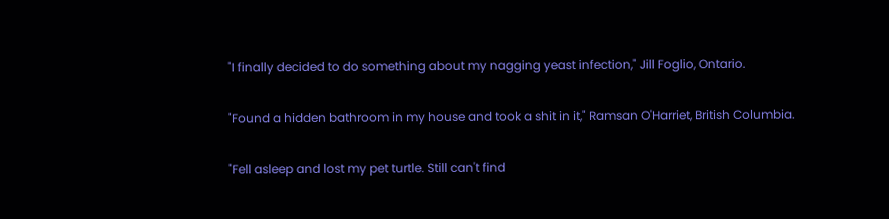"I finally decided to do something about my nagging yeast infection," Jill Foglio, Ontario.

"Found a hidden bathroom in my house and took a shit in it," Ramsan O'Harriet, British Columbia.

"Fell asleep and lost my pet turtle. Still can't find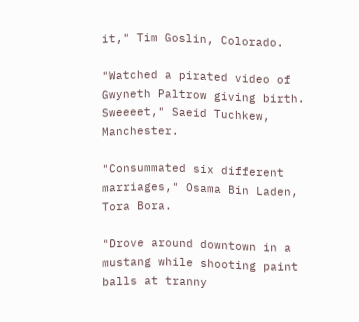it," Tim Goslin, Colorado.

"Watched a pirated video of Gwyneth Paltrow giving birth. Sweeeet," Saeid Tuchkew, Manchester.

"Consummated six different marriages," Osama Bin Laden, Tora Bora.

"Drove around downtown in a mustang while shooting paint balls at tranny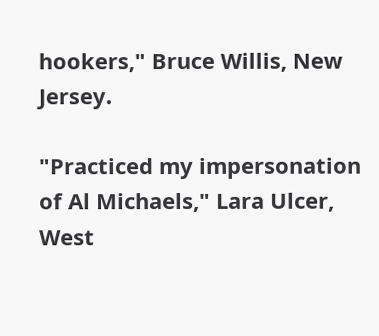hookers," Bruce Willis, New Jersey.

"Practiced my impersonation of Al Michaels," Lara Ulcer, West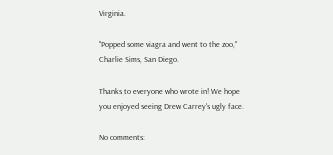Virginia.

"Popped some viagra and went to the zoo," Charlie Sims, San Diego.

Thanks to everyone who wrote in! We hope you enjoyed seeing Drew Carrey's ugly face.

No comments: